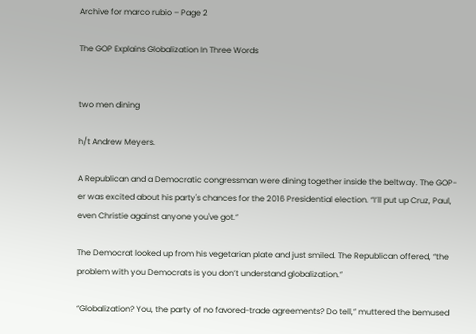Archive for marco rubio – Page 2

The GOP Explains Globalization In Three Words


two men dining

h/t Andrew Meyers.

A Republican and a Democratic congressman were dining together inside the beltway. The GOP-er was excited about his party's chances for the 2016 Presidential election. “I’ll put up Cruz, Paul, even Christie against anyone you've got.”

The Democrat looked up from his vegetarian plate and just smiled. The Republican offered, “the problem with you Democrats is you don’t understand globalization.”

“Globalization? You, the party of no favored-trade agreements? Do tell,” muttered the bemused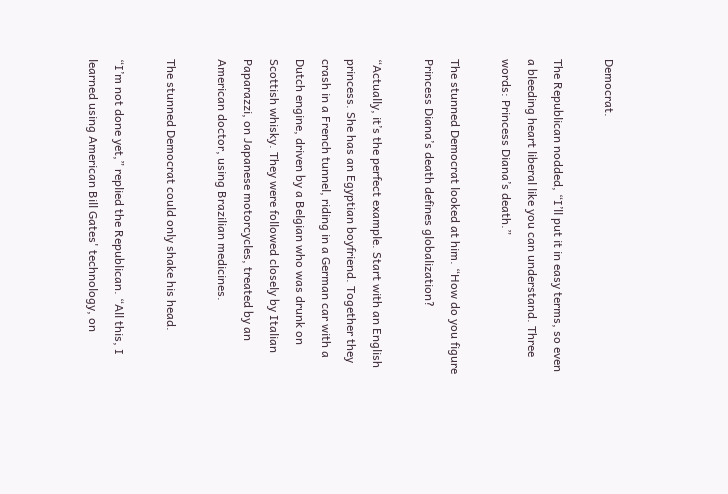Democrat.

The Republican nodded, “I’ll put it in easy terms, so even a bleeding heart liberal like you can understand. Three words: Princess Diana’s death.”

The stunned Democrat looked at him. “How do you figure Princess Diana’s death defines globalization?

“Actually, it’s the perfect example. Start with an English princess. She has an Egyptian boyfriend. Together they crash in a French tunnel, riding in a German car with a Dutch engine, driven by a Belgian who was drunk on Scottish whisky. They were followed closely by Italian Paparazzi, on Japanese motorcycles, treated by an American doctor, using Brazilian medicines.

The stunned Democrat could only shake his head.

“I’m not done yet,” replied the Republican. “All this, I learned using American Bill Gates' technology, on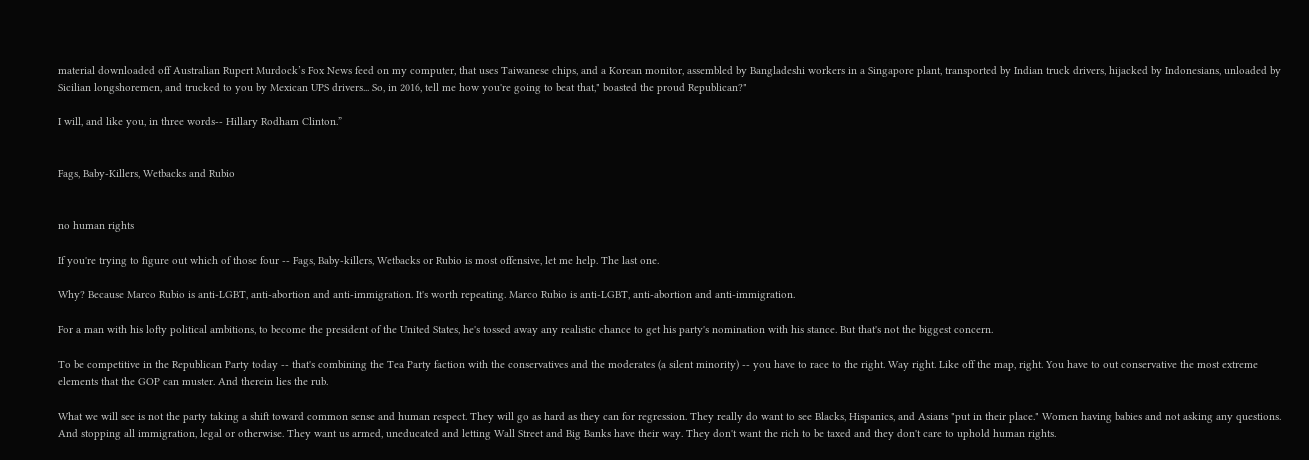material downloaded off Australian Rupert Murdock’s Fox News feed on my computer, that uses Taiwanese chips, and a Korean monitor, assembled by Bangladeshi workers in a Singapore plant, transported by Indian truck drivers, hijacked by Indonesians, unloaded by Sicilian longshoremen, and trucked to you by Mexican UPS drivers... So, in 2016, tell me how you're going to beat that," boasted the proud Republican?"

I will, and like you, in three words-- Hillary Rodham Clinton.”


Fags, Baby-Killers, Wetbacks and Rubio


no human rights

If you're trying to figure out which of those four -- Fags, Baby-killers, Wetbacks or Rubio is most offensive, let me help. The last one.

Why? Because Marco Rubio is anti-LGBT, anti-abortion and anti-immigration. It's worth repeating. Marco Rubio is anti-LGBT, anti-abortion and anti-immigration.

For a man with his lofty political ambitions, to become the president of the United States, he's tossed away any realistic chance to get his party's nomination with his stance. But that's not the biggest concern.

To be competitive in the Republican Party today -- that's combining the Tea Party faction with the conservatives and the moderates (a silent minority) -- you have to race to the right. Way right. Like off the map, right. You have to out conservative the most extreme elements that the GOP can muster. And therein lies the rub.

What we will see is not the party taking a shift toward common sense and human respect. They will go as hard as they can for regression. They really do want to see Blacks, Hispanics, and Asians "put in their place." Women having babies and not asking any questions. And stopping all immigration, legal or otherwise. They want us armed, uneducated and letting Wall Street and Big Banks have their way. They don't want the rich to be taxed and they don't care to uphold human rights.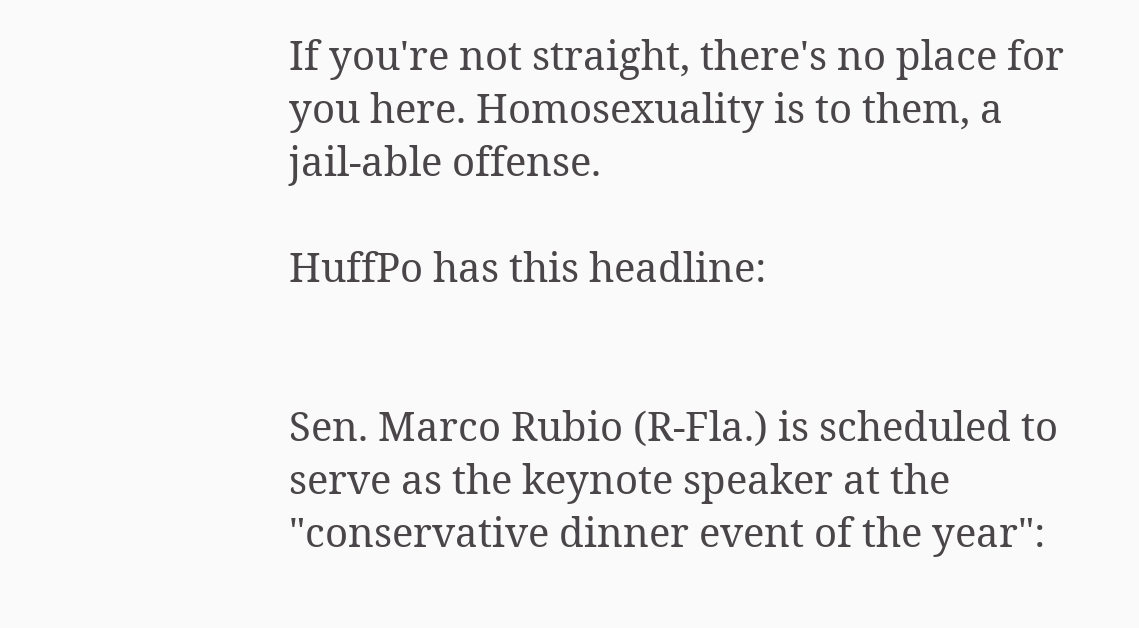If you're not straight, there's no place for you here. Homosexuality is to them, a jail-able offense.

HuffPo has this headline:


Sen. Marco Rubio (R-Fla.) is scheduled to serve as the keynote speaker at the "conservative dinner event of the year":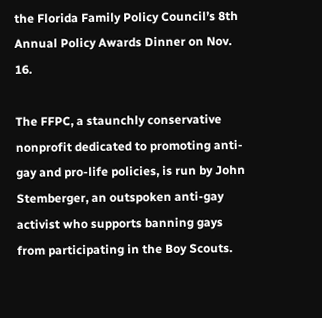the Florida Family Policy Council’s 8th Annual Policy Awards Dinner on Nov. 16.

The FFPC, a staunchly conservative nonprofit dedicated to promoting anti-gay and pro-life policies, is run by John Stemberger, an outspoken anti-gay activist who supports banning gays from participating in the Boy Scouts.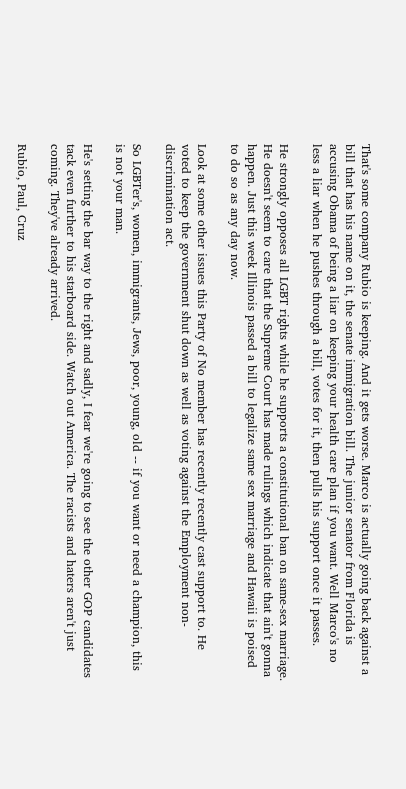That's some company Rubio is keeping. And it gets worse. Marco is actually going back against a bill that has his name on it, the senate immigration bill. The junior senator from Florida is accusing Obama of being a liar on keeping your health care plan if you want. Well Marco's no less a liar when he pushes through a bill, votes for it, then pulls his support once it passes.

He strongly opposes all LGBT rights while he supports a constitutional ban on same-sex marriage. He doesn't seem to care that the Supreme Court has made rulings which indicate that ain't gonna happen. Just this week Illinois passed a bill to legalize same sex marriage and Hawaii is poised to do so as any day now.

Look at some other issues this Party of No member has recently recently cast support to. He voted to keep the government shut down as well as voting against the Employment non-discrimination act.

So LGBTer's, women, immigrants, Jews, poor, young, old -- if you want or need a champion, this is not your man.

He's setting the bar way to the right and sadly, I fear we're going to see the other GOP candidates tack even further to his starboard side. Watch out America. The racists and haters aren't just coming. They've already arrived.

Rubio, Paul, Cruz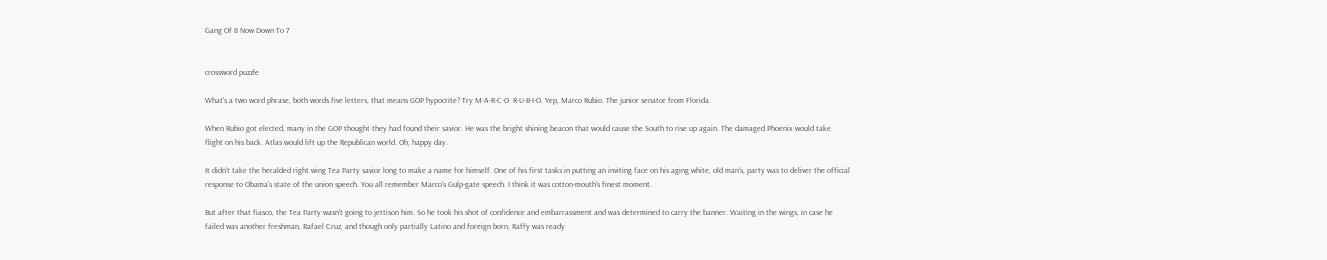Gang Of 8 Now Down To 7


crossword puzzle

What's a two word phrase, both words five letters, that means GOP hypocrite? Try M-A-R-C-O  R-U-B-I-O. Yep, Marco Rubio. The junior senator from Florida.

When Rubio got elected, many in the GOP thought they had found their savior. He was the bright shining beacon that would cause the South to rise up again. The damaged Phoenix would take flight on his back. Atlas would lift up the Republican world. Oh, happy day.

It didn't take the heralded right wing Tea Party savior long to make a name for himself. One of his first tasks in putting an inviting face on his aging white, old man's, party was to deliver the official response to Obama's state of the union speech. You all remember Marco's Gulp-gate speech. I think it was cotton-mouth's finest moment.

But after that fiasco, the Tea Party wasn't going to jettison him. So he took his shot of confidence and embarrassment and was determined to carry the banner. Waiting in the wings, in case he failed was another freshman, Rafael Cruz, and though only partially Latino and foreign born, Raffy was ready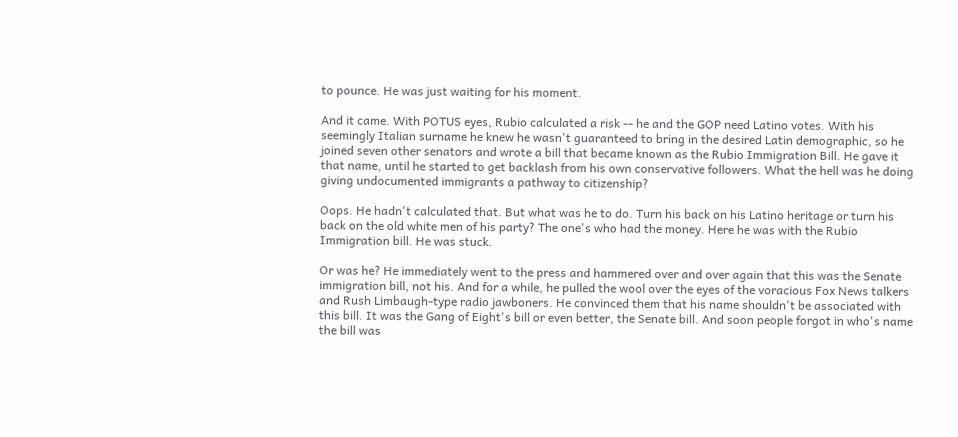to pounce. He was just waiting for his moment.

And it came. With POTUS eyes, Rubio calculated a risk -- he and the GOP need Latino votes. With his seemingly Italian surname he knew he wasn't guaranteed to bring in the desired Latin demographic, so he joined seven other senators and wrote a bill that became known as the Rubio Immigration Bill. He gave it that name, until he started to get backlash from his own conservative followers. What the hell was he doing giving undocumented immigrants a pathway to citizenship?

Oops. He hadn't calculated that. But what was he to do. Turn his back on his Latino heritage or turn his back on the old white men of his party? The one's who had the money. Here he was with the Rubio Immigration bill. He was stuck.

Or was he? He immediately went to the press and hammered over and over again that this was the Senate immigration bill, not his. And for a while, he pulled the wool over the eyes of the voracious Fox News talkers and Rush Limbaugh-type radio jawboners. He convinced them that his name shouldn't be associated with this bill. It was the Gang of Eight's bill or even better, the Senate bill. And soon people forgot in who's name the bill was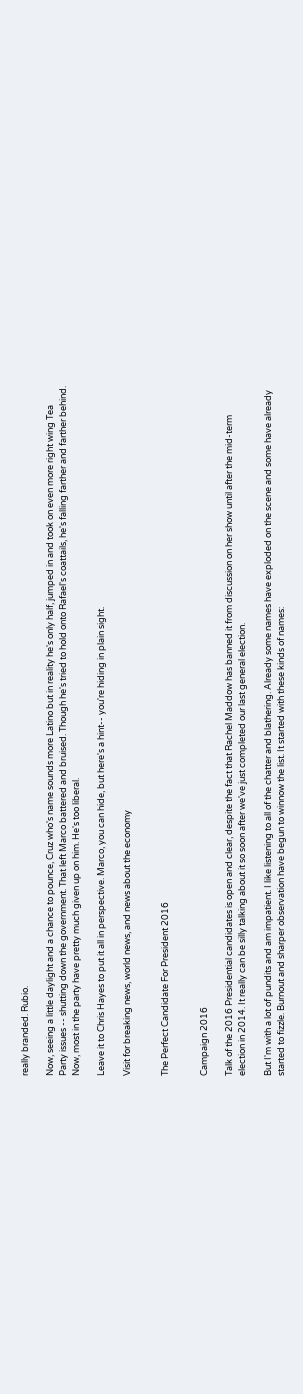really branded. Rubio.

Now, seeing a little daylight and a chance to pounce, Cruz who's name sounds more Latino but in reality he's only half, jumped in and took on even more right wing Tea Party issues -- shutting down the government. That left Marco battered and bruised. Though he's tried to hold onto Rafael's coattails, he's falling farther and farther behind. Now, most in the party have pretty much given up on him. He's too liberal.

Leave it to Chris Hayes to put it all in perspective. Marco, you can hide, but here's a hint-- you're hiding in plain sight.

Visit for breaking news, world news, and news about the economy


The Perfect Candidate For President 2016


Campaign 2016

Talk of the 2016 Presidential candidates is open and clear, despite the fact that Rachel Maddow has banned it from discussion on her show until after the mid-term election in 2014. It really can be silly talking about it so soon after we've just completed our last general election.

But I'm with a lot of pundits and am impatient. I like listening to all of the chatter and blathering. Already some names have exploded on the scene and some have already started to fizzle. Burnout and sharper observation have begun to winnow the list. It started with these kinds of names: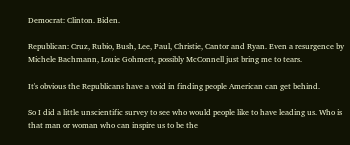Democrat: Clinton. Biden.

Republican: Cruz, Rubio, Bush, Lee, Paul, Christie, Cantor and Ryan. Even a resurgence by Michele Bachmann, Louie Gohmert, possibly McConnell just bring me to tears.

It's obvious the Republicans have a void in finding people American can get behind.

So I did a little unscientific survey to see who would people like to have leading us. Who is that man or woman who can inspire us to be the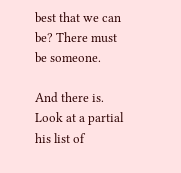best that we can be? There must be someone.

And there is. Look at a partial his list of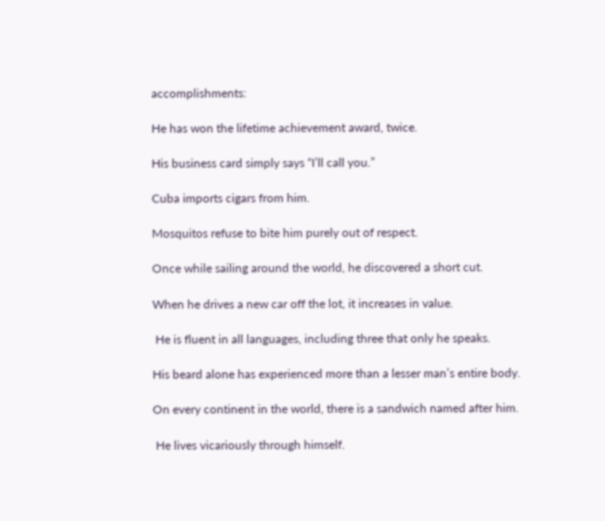accomplishments:

He has won the lifetime achievement award, twice.

His business card simply says “I’ll call you.”

Cuba imports cigars from him.

Mosquitos refuse to bite him purely out of respect.

Once while sailing around the world, he discovered a short cut.

When he drives a new car off the lot, it increases in value.

 He is fluent in all languages, including three that only he speaks.

His beard alone has experienced more than a lesser man’s entire body.

On every continent in the world, there is a sandwich named after him.

 He lives vicariously through himself.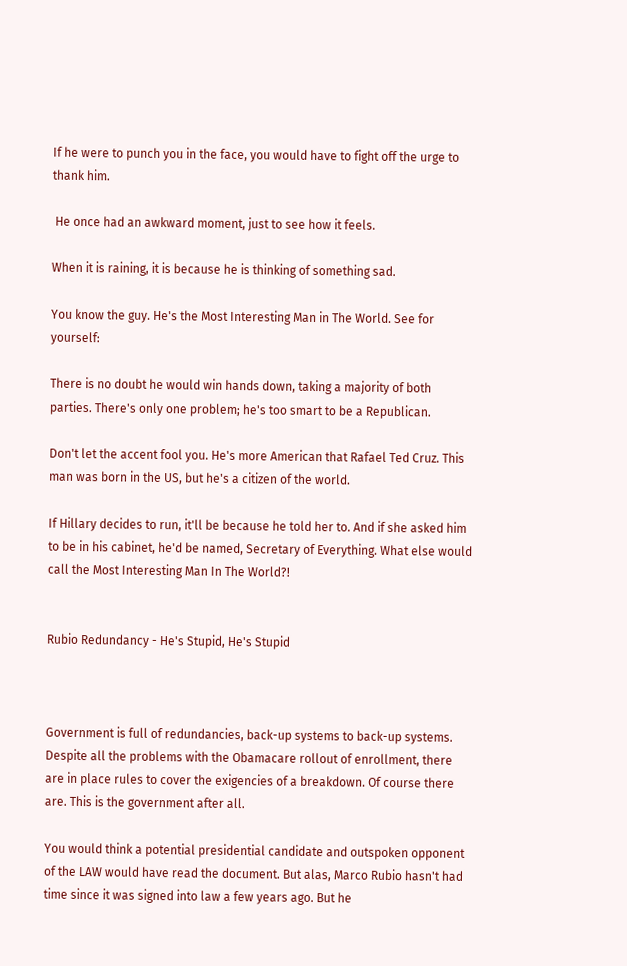If he were to punch you in the face, you would have to fight off the urge to thank him.

 He once had an awkward moment, just to see how it feels.

When it is raining, it is because he is thinking of something sad.

You know the guy. He's the Most Interesting Man in The World. See for yourself:

There is no doubt he would win hands down, taking a majority of both parties. There's only one problem; he's too smart to be a Republican.

Don't let the accent fool you. He's more American that Rafael Ted Cruz. This man was born in the US, but he's a citizen of the world.

If Hillary decides to run, it'll be because he told her to. And if she asked him to be in his cabinet, he'd be named, Secretary of Everything. What else would call the Most Interesting Man In The World?!


Rubio Redundancy - He's Stupid, He's Stupid



Government is full of redundancies, back-up systems to back-up systems. Despite all the problems with the Obamacare rollout of enrollment, there are in place rules to cover the exigencies of a breakdown. Of course there are. This is the government after all.

You would think a potential presidential candidate and outspoken opponent of the LAW would have read the document. But alas, Marco Rubio hasn't had time since it was signed into law a few years ago. But he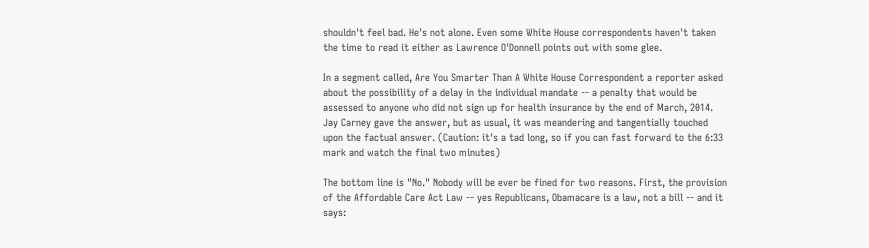shouldn't feel bad. He's not alone. Even some White House correspondents haven't taken the time to read it either as Lawrence O'Donnell points out with some glee.

In a segment called, Are You Smarter Than A White House Correspondent a reporter asked about the possibility of a delay in the individual mandate -- a penalty that would be assessed to anyone who did not sign up for health insurance by the end of March, 2014. Jay Carney gave the answer, but as usual, it was meandering and tangentially touched upon the factual answer. (Caution: it's a tad long, so if you can fast forward to the 6:33 mark and watch the final two minutes)

The bottom line is "No." Nobody will be ever be fined for two reasons. First, the provision of the Affordable Care Act Law -- yes Republicans, Obamacare is a law, not a bill -- and it says: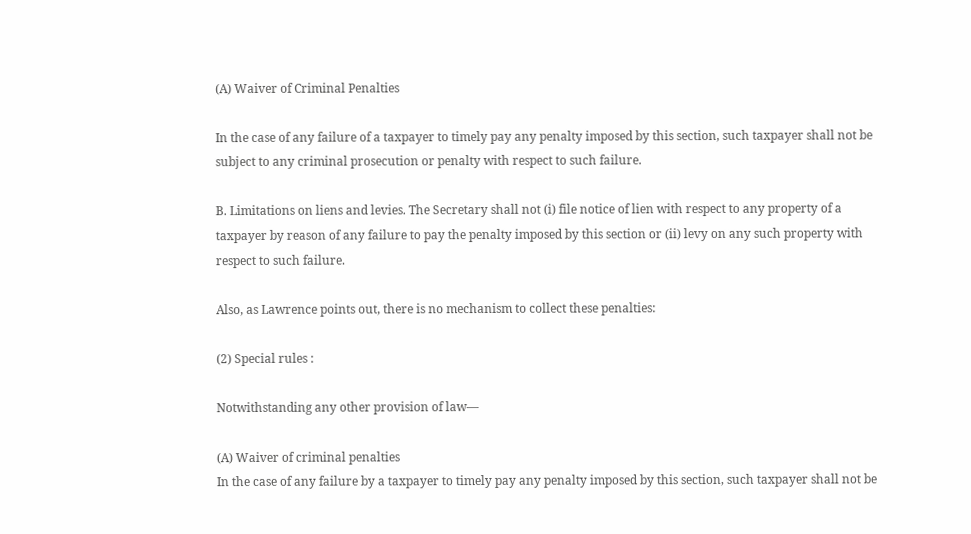(A) Waiver of Criminal Penalties

In the case of any failure of a taxpayer to timely pay any penalty imposed by this section, such taxpayer shall not be subject to any criminal prosecution or penalty with respect to such failure.

B. Limitations on liens and levies. The Secretary shall not (i) file notice of lien with respect to any property of a taxpayer by reason of any failure to pay the penalty imposed by this section or (ii) levy on any such property with respect to such failure.

Also, as Lawrence points out, there is no mechanism to collect these penalties:

(2) Special rules :

Notwithstanding any other provision of law—

(A) Waiver of criminal penalties
In the case of any failure by a taxpayer to timely pay any penalty imposed by this section, such taxpayer shall not be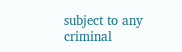subject to any criminal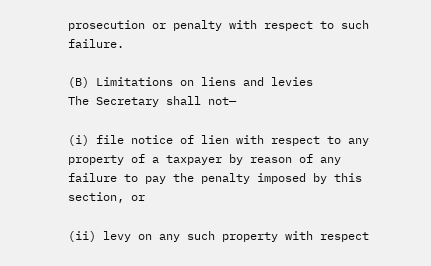prosecution or penalty with respect to such failure.

(B) Limitations on liens and levies
The Secretary shall not—

(i) file notice of lien with respect to any property of a taxpayer by reason of any failure to pay the penalty imposed by this section, or

(ii) levy on any such property with respect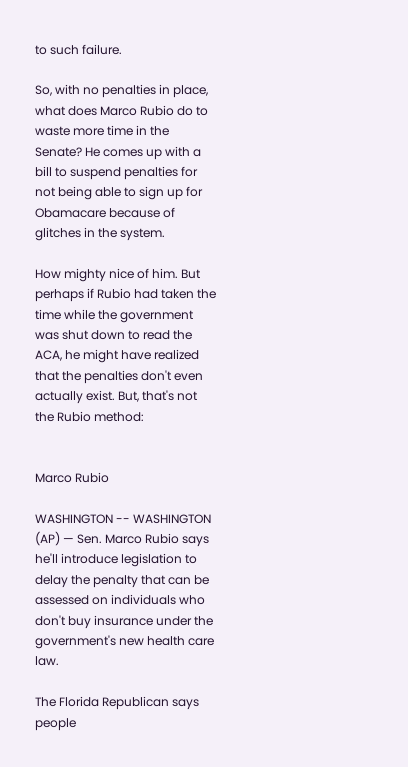to such failure.

So, with no penalties in place, what does Marco Rubio do to waste more time in the Senate? He comes up with a bill to suspend penalties for not being able to sign up for Obamacare because of glitches in the system.

How mighty nice of him. But perhaps if Rubio had taken the time while the government was shut down to read the ACA, he might have realized that the penalties don't even actually exist. But, that's not the Rubio method:


Marco Rubio

WASHINGTON -- WASHINGTON (AP) — Sen. Marco Rubio says he'll introduce legislation to delay the penalty that can be assessed on individuals who don't buy insurance under the government's new health care law.

The Florida Republican says people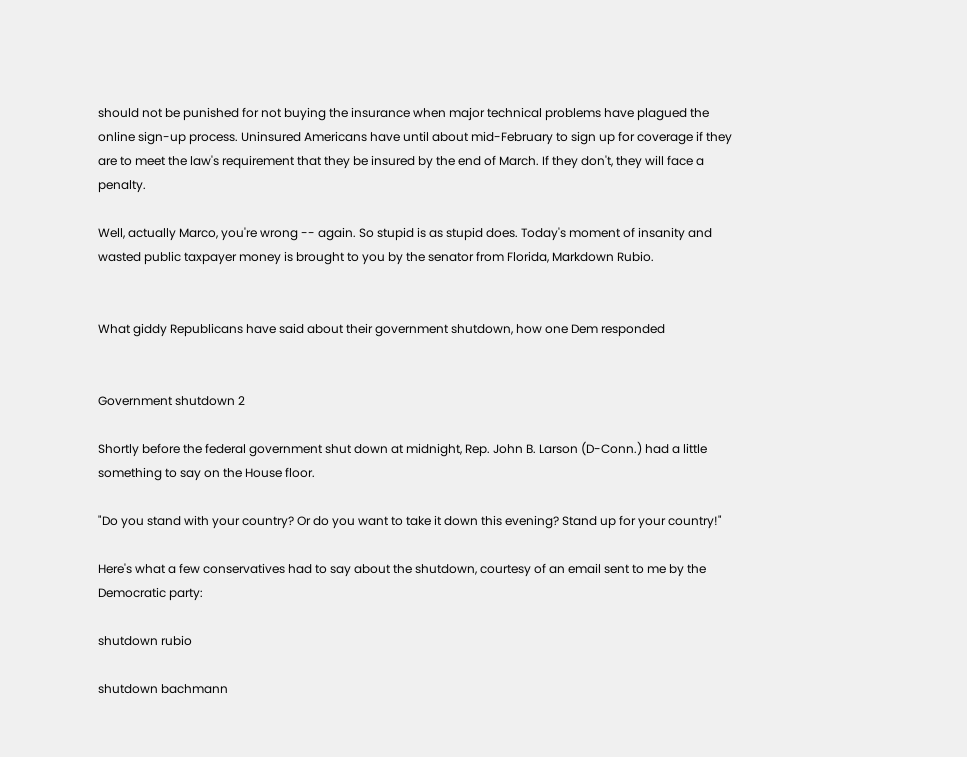should not be punished for not buying the insurance when major technical problems have plagued the online sign-up process. Uninsured Americans have until about mid-February to sign up for coverage if they are to meet the law's requirement that they be insured by the end of March. If they don't, they will face a penalty.

Well, actually Marco, you're wrong -- again. So stupid is as stupid does. Today's moment of insanity and wasted public taxpayer money is brought to you by the senator from Florida, Markdown Rubio.


What giddy Republicans have said about their government shutdown, how one Dem responded


Government shutdown 2

Shortly before the federal government shut down at midnight, Rep. John B. Larson (D-Conn.) had a little something to say on the House floor.

"Do you stand with your country? Or do you want to take it down this evening? Stand up for your country!"

Here's what a few conservatives had to say about the shutdown, courtesy of an email sent to me by the Democratic party:

shutdown rubio

shutdown bachmann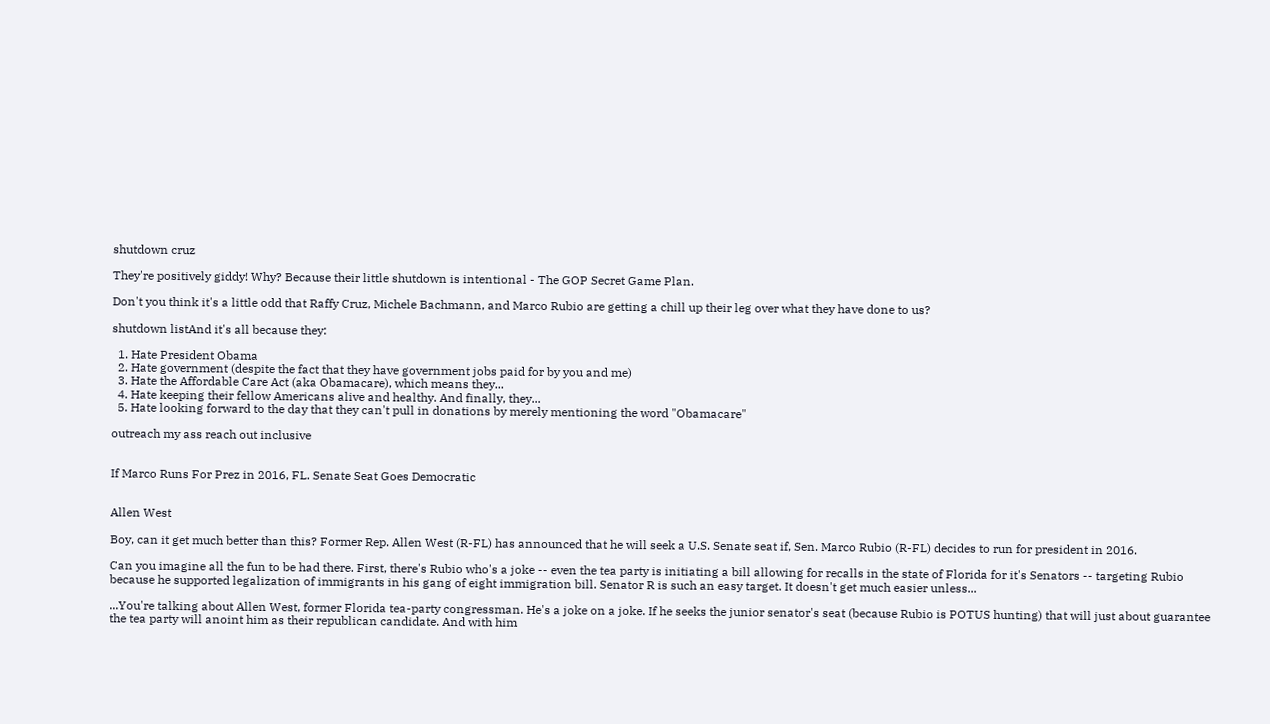shutdown cruz

They're positively giddy! Why? Because their little shutdown is intentional - The GOP Secret Game Plan.

Don't you think it's a little odd that Raffy Cruz, Michele Bachmann, and Marco Rubio are getting a chill up their leg over what they have done to us?

shutdown listAnd it's all because they:

  1. Hate President Obama
  2. Hate government (despite the fact that they have government jobs paid for by you and me)
  3. Hate the Affordable Care Act (aka Obamacare), which means they...
  4. Hate keeping their fellow Americans alive and healthy. And finally, they...
  5. Hate looking forward to the day that they can't pull in donations by merely mentioning the word "Obamacare"

outreach my ass reach out inclusive


If Marco Runs For Prez in 2016, FL. Senate Seat Goes Democratic


Allen West

Boy, can it get much better than this? Former Rep. Allen West (R-FL) has announced that he will seek a U.S. Senate seat if, Sen. Marco Rubio (R-FL) decides to run for president in 2016.

Can you imagine all the fun to be had there. First, there's Rubio who's a joke -- even the tea party is initiating a bill allowing for recalls in the state of Florida for it's Senators -- targeting Rubio because he supported legalization of immigrants in his gang of eight immigration bill. Senator R is such an easy target. It doesn't get much easier unless...

...You're talking about Allen West, former Florida tea-party congressman. He's a joke on a joke. If he seeks the junior senator's seat (because Rubio is POTUS hunting) that will just about guarantee the tea party will anoint him as their republican candidate. And with him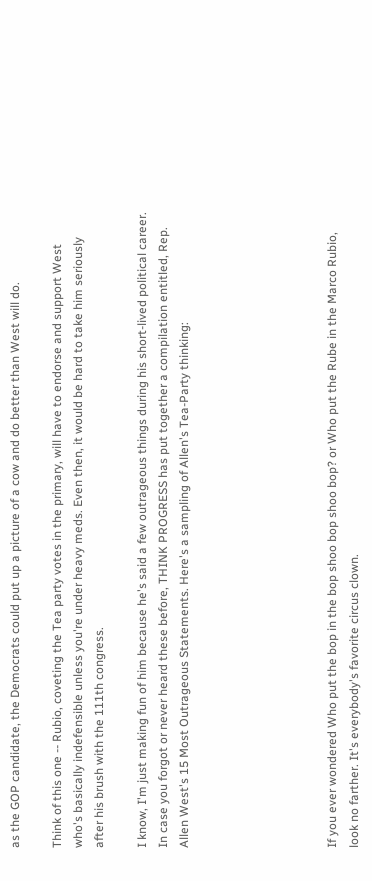as the GOP candidate, the Democrats could put up a picture of a cow and do better than West will do.

Think of this one -- Rubio, coveting the Tea party votes in the primary, will have to endorse and support West who's basically indefensible unless you're under heavy meds. Even then, it would be hard to take him seriously after his brush with the 111th congress.

I know, I'm just making fun of him because he's said a few outrageous things during his short-lived political career. In case you forgot or never heard these before, THINK PROGRESS has put together a compilation entitled, Rep. Allen West's 15 Most Outrageous Statements. Here's a sampling of Allen's Tea-Party thinking:






If you ever wondered Who put the bop in the bop shoo bop shoo bop? or Who put the Rube in the Marco Rubio, look no farther. It's everybody's favorite circus clown.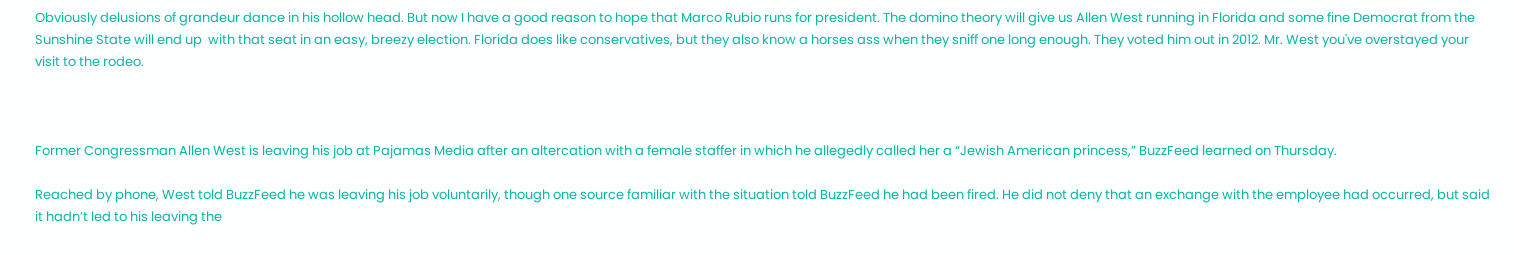Obviously delusions of grandeur dance in his hollow head. But now I have a good reason to hope that Marco Rubio runs for president. The domino theory will give us Allen West running in Florida and some fine Democrat from the Sunshine State will end up  with that seat in an easy, breezy election. Florida does like conservatives, but they also know a horses ass when they sniff one long enough. They voted him out in 2012. Mr. West you've overstayed your visit to the rodeo.



Former Congressman Allen West is leaving his job at Pajamas Media after an altercation with a female staffer in which he allegedly called her a “Jewish American princess,” BuzzFeed learned on Thursday.

Reached by phone, West told BuzzFeed he was leaving his job voluntarily, though one source familiar with the situation told BuzzFeed he had been fired. He did not deny that an exchange with the employee had occurred, but said it hadn’t led to his leaving the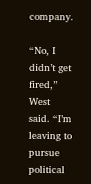company.

“No, I didn’t get fired,” West said. “I’m leaving to pursue political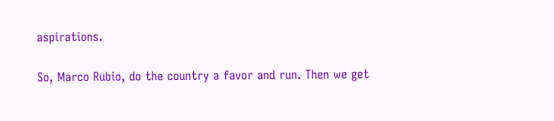aspirations.

So, Marco Rubio, do the country a favor and run. Then we get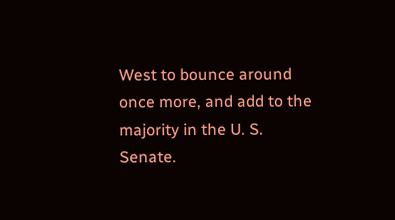West to bounce around once more, and add to the majority in the U. S. Senate.